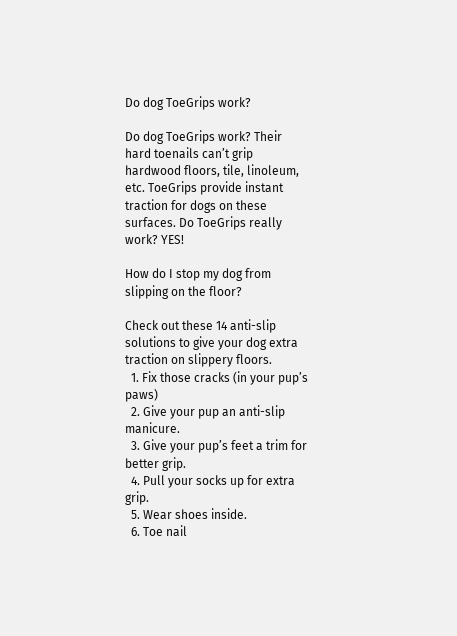Do dog ToeGrips work?

Do dog ToeGrips work? Their hard toenails can’t grip hardwood floors, tile, linoleum, etc. ToeGrips provide instant traction for dogs on these surfaces. Do ToeGrips really work? YES!

How do I stop my dog from slipping on the floor?

Check out these 14 anti-slip solutions to give your dog extra traction on slippery floors.
  1. Fix those cracks (in your pup’s paws)
  2. Give your pup an anti-slip manicure.
  3. Give your pup’s feet a trim for better grip.
  4. Pull your socks up for extra grip.
  5. Wear shoes inside.
  6. Toe nail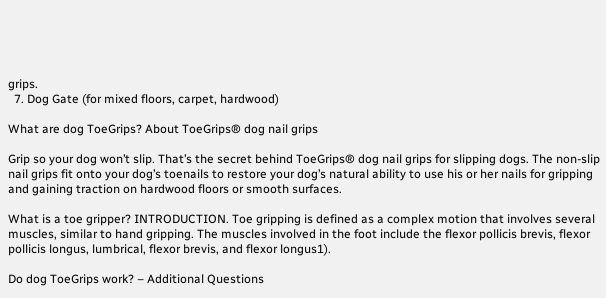grips.
  7. Dog Gate (for mixed floors, carpet, hardwood)

What are dog ToeGrips? About ToeGrips® dog nail grips

Grip so your dog won’t slip. That’s the secret behind ToeGrips® dog nail grips for slipping dogs. The non-slip nail grips fit onto your dog’s toenails to restore your dog’s natural ability to use his or her nails for gripping and gaining traction on hardwood floors or smooth surfaces.

What is a toe gripper? INTRODUCTION. Toe gripping is defined as a complex motion that involves several muscles, similar to hand gripping. The muscles involved in the foot include the flexor pollicis brevis, flexor pollicis longus, lumbrical, flexor brevis, and flexor longus1).

Do dog ToeGrips work? – Additional Questions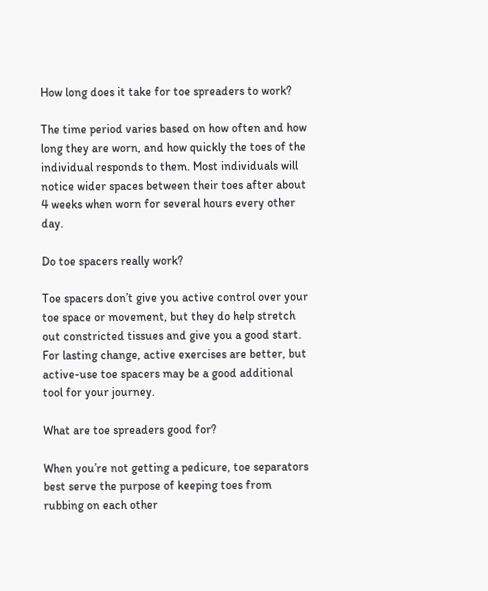How long does it take for toe spreaders to work?

The time period varies based on how often and how long they are worn, and how quickly the toes of the individual responds to them. Most individuals will notice wider spaces between their toes after about 4 weeks when worn for several hours every other day.

Do toe spacers really work?

Toe spacers don’t give you active control over your toe space or movement, but they do help stretch out constricted tissues and give you a good start. For lasting change, active exercises are better, but active-use toe spacers may be a good additional tool for your journey.

What are toe spreaders good for?

When you’re not getting a pedicure, toe separators best serve the purpose of keeping toes from rubbing on each other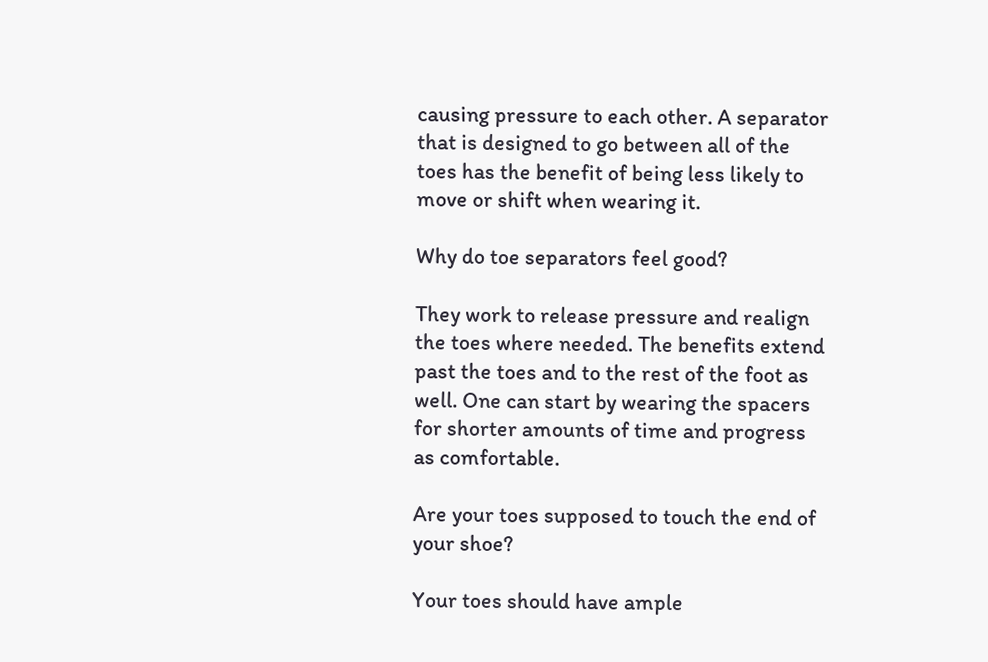causing pressure to each other. A separator that is designed to go between all of the toes has the benefit of being less likely to move or shift when wearing it.

Why do toe separators feel good?

They work to release pressure and realign the toes where needed. The benefits extend past the toes and to the rest of the foot as well. One can start by wearing the spacers for shorter amounts of time and progress as comfortable.

Are your toes supposed to touch the end of your shoe?

Your toes should have ample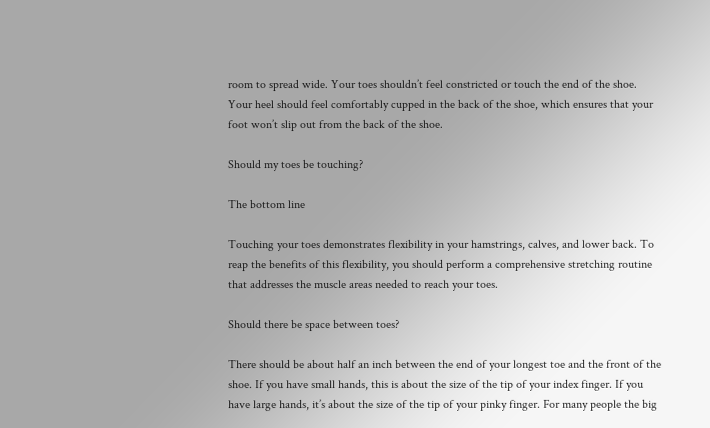room to spread wide. Your toes shouldn’t feel constricted or touch the end of the shoe. Your heel should feel comfortably cupped in the back of the shoe, which ensures that your foot won’t slip out from the back of the shoe.

Should my toes be touching?

The bottom line

Touching your toes demonstrates flexibility in your hamstrings, calves, and lower back. To reap the benefits of this flexibility, you should perform a comprehensive stretching routine that addresses the muscle areas needed to reach your toes.

Should there be space between toes?

There should be about half an inch between the end of your longest toe and the front of the shoe. If you have small hands, this is about the size of the tip of your index finger. If you have large hands, it’s about the size of the tip of your pinky finger. For many people the big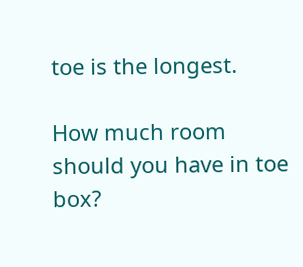toe is the longest.

How much room should you have in toe box?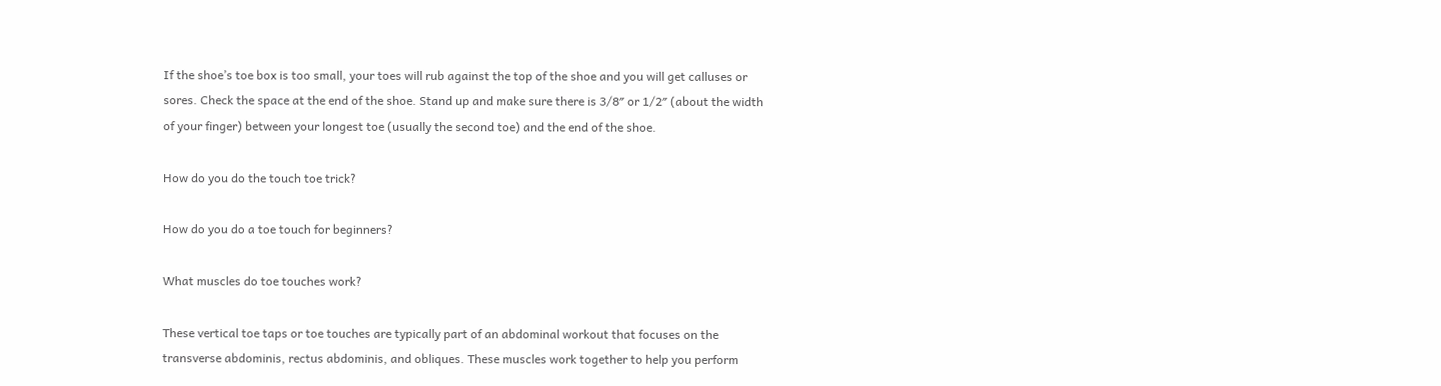If the shoe’s toe box is too small, your toes will rub against the top of the shoe and you will get calluses or sores. Check the space at the end of the shoe. Stand up and make sure there is 3/8″ or 1/2″ (about the width of your finger) between your longest toe (usually the second toe) and the end of the shoe.

How do you do the touch toe trick?

How do you do a toe touch for beginners?

What muscles do toe touches work?

These vertical toe taps or toe touches are typically part of an abdominal workout that focuses on the transverse abdominis, rectus abdominis, and obliques. These muscles work together to help you perform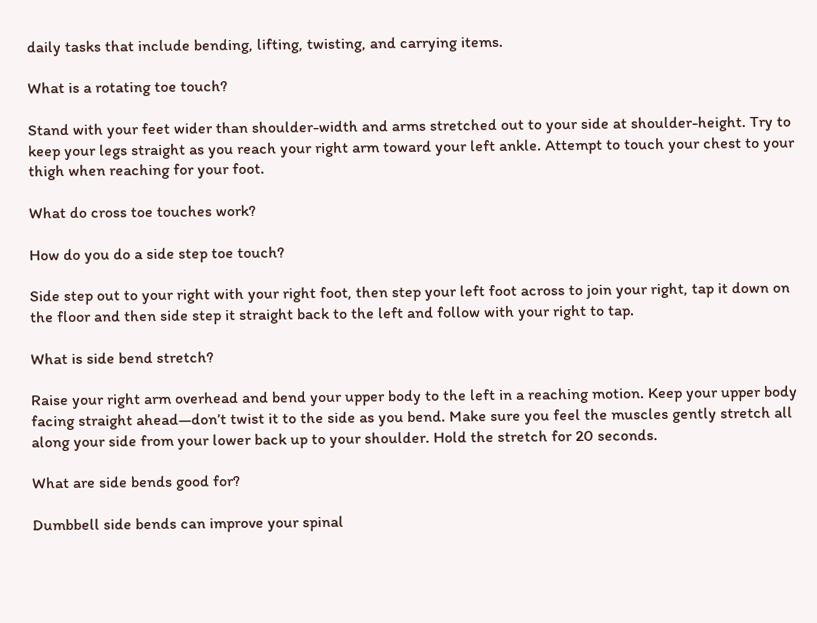daily tasks that include bending, lifting, twisting, and carrying items.

What is a rotating toe touch?

Stand with your feet wider than shoulder-width and arms stretched out to your side at shoulder-height. Try to keep your legs straight as you reach your right arm toward your left ankle. Attempt to touch your chest to your thigh when reaching for your foot.

What do cross toe touches work?

How do you do a side step toe touch?

Side step out to your right with your right foot, then step your left foot across to join your right, tap it down on the floor and then side step it straight back to the left and follow with your right to tap.

What is side bend stretch?

Raise your right arm overhead and bend your upper body to the left in a reaching motion. Keep your upper body facing straight ahead—don’t twist it to the side as you bend. Make sure you feel the muscles gently stretch all along your side from your lower back up to your shoulder. Hold the stretch for 20 seconds.

What are side bends good for?

Dumbbell side bends can improve your spinal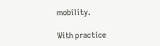mobility.

With practice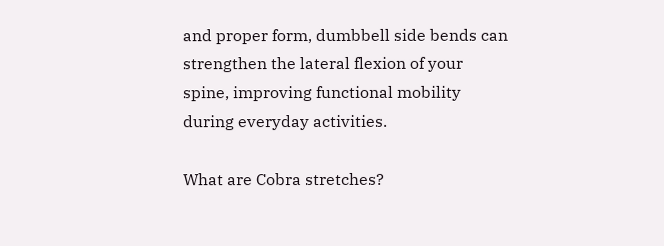and proper form, dumbbell side bends can strengthen the lateral flexion of your spine, improving functional mobility during everyday activities.

What are Cobra stretches?